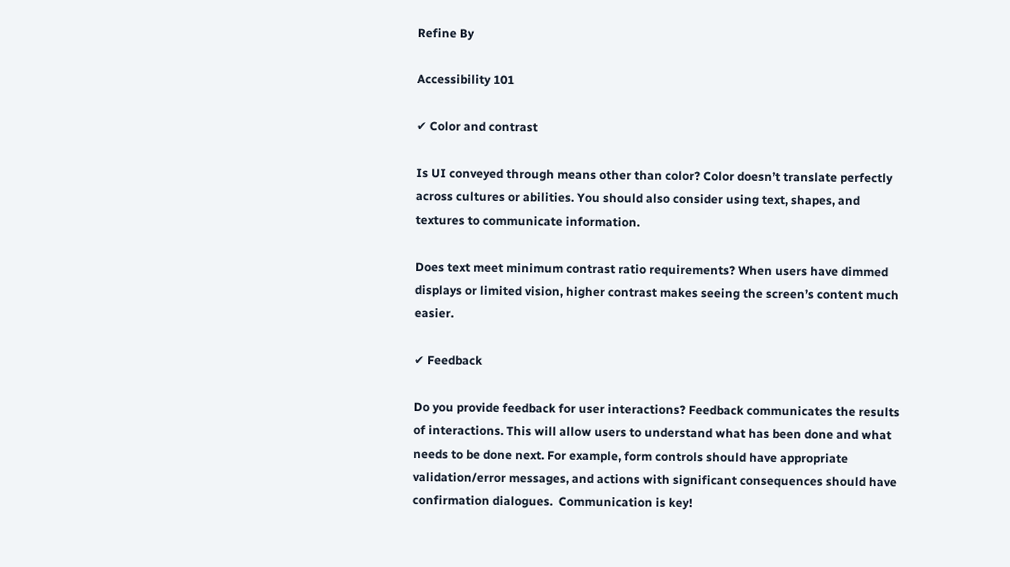Refine By

Accessibility 101

✔ Color and contrast

Is UI conveyed through means other than color? Color doesn’t translate perfectly across cultures or abilities. You should also consider using text, shapes, and textures to communicate information.

Does text meet minimum contrast ratio requirements? When users have dimmed displays or limited vision, higher contrast makes seeing the screen’s content much easier.

✔ Feedback

Do you provide feedback for user interactions? Feedback communicates the results of interactions. This will allow users to understand what has been done and what needs to be done next. For example, form controls should have appropriate validation/error messages, and actions with significant consequences should have confirmation dialogues.  Communication is key!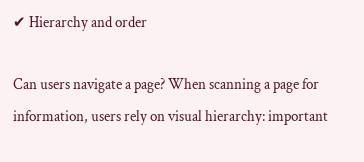✔ Hierarchy and order

Can users navigate a page? When scanning a page for information, users rely on visual hierarchy: important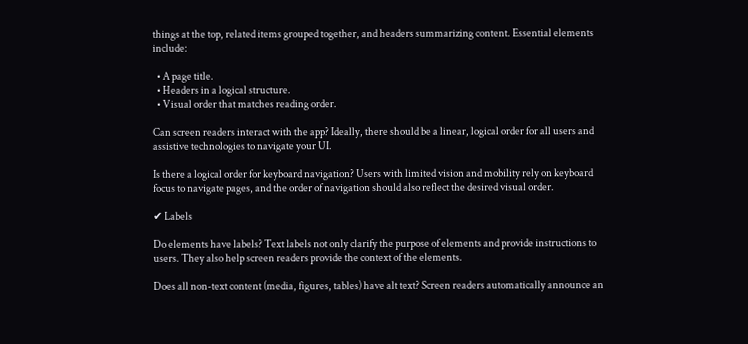things at the top, related items grouped together, and headers summarizing content. Essential elements include:

  • A page title.
  • Headers in a logical structure.
  • Visual order that matches reading order.

Can screen readers interact with the app? Ideally, there should be a linear, logical order for all users and assistive technologies to navigate your UI.

Is there a logical order for keyboard navigation? Users with limited vision and mobility rely on keyboard focus to navigate pages, and the order of navigation should also reflect the desired visual order.

✔ Labels

Do elements have labels? Text labels not only clarify the purpose of elements and provide instructions to users. They also help screen readers provide the context of the elements.

Does all non-text content (media, figures, tables) have alt text? Screen readers automatically announce an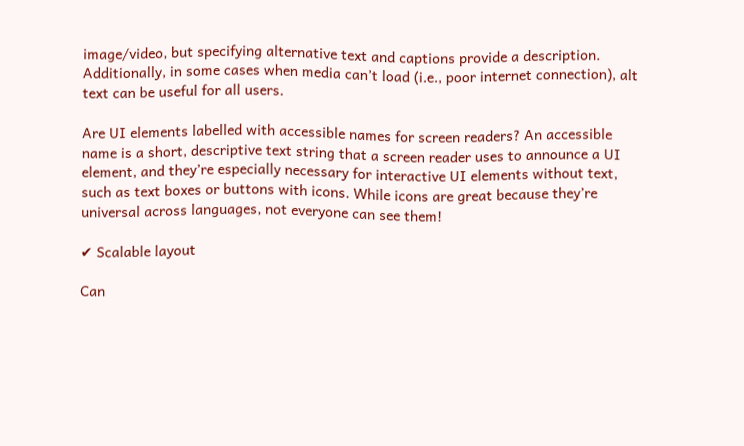image/video, but specifying alternative text and captions provide a description. Additionally, in some cases when media can’t load (i.e., poor internet connection), alt text can be useful for all users.

Are UI elements labelled with accessible names for screen readers? An accessible name is a short, descriptive text string that a screen reader uses to announce a UI element, and they’re especially necessary for interactive UI elements without text, such as text boxes or buttons with icons. While icons are great because they’re universal across languages, not everyone can see them!

✔ Scalable layout

Can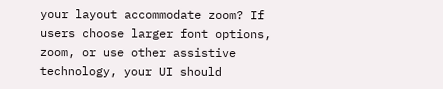your layout accommodate zoom? If users choose larger font options, zoom, or use other assistive technology, your UI should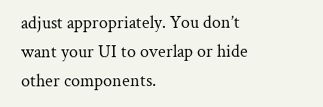adjust appropriately. You don’t want your UI to overlap or hide other components.